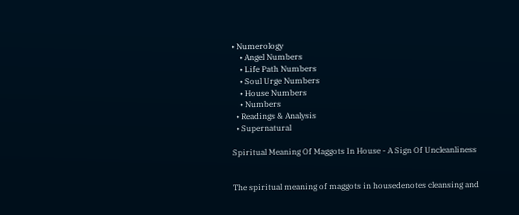• Numerology
    • Angel Numbers
    • Life Path Numbers
    • Soul Urge Numbers
    • House Numbers
    • Numbers
  • Readings & Analysis
  • Supernatural

Spiritual Meaning Of Maggots In House - A Sign Of Uncleanliness


The spiritual meaning of maggots in housedenotes cleansing and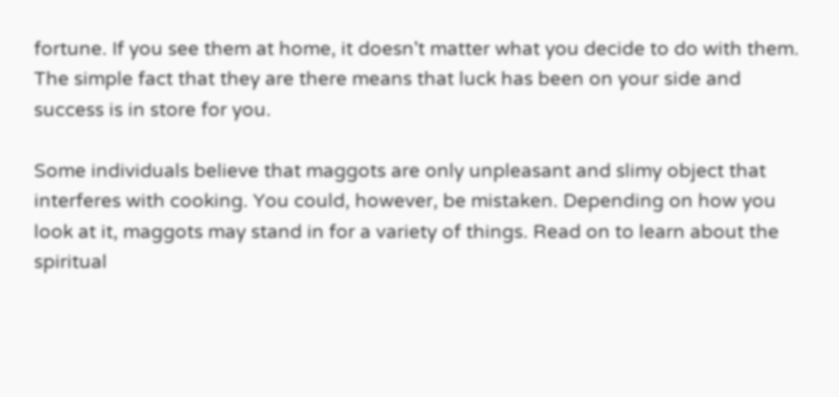fortune. If you see them at home, it doesn't matter what you decide to do with them. The simple fact that they are there means that luck has been on your side and success is in store for you.

Some individuals believe that maggots are only unpleasant and slimy object that interferes with cooking. You could, however, be mistaken. Depending on how you look at it, maggots may stand in for a variety of things. Read on to learn about the spiritual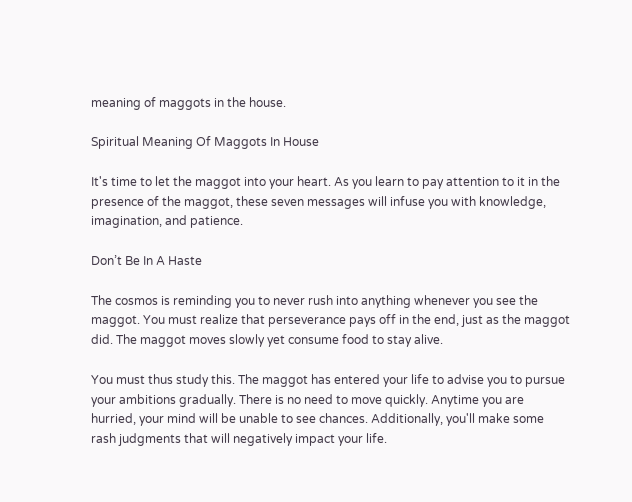meaning of maggots in the house.

Spiritual Meaning Of Maggots In House

It's time to let the maggot into your heart. As you learn to pay attention to it in the presence of the maggot, these seven messages will infuse you with knowledge, imagination, and patience.

Don’t Be In A Haste

The cosmos is reminding you to never rush into anything whenever you see the maggot. You must realize that perseverance pays off in the end, just as the maggot did. The maggot moves slowly yet consume food to stay alive.

You must thus study this. The maggot has entered your life to advise you to pursue your ambitions gradually. There is no need to move quickly. Anytime you are hurried, your mind will be unable to see chances. Additionally, you'll make some rash judgments that will negatively impact your life.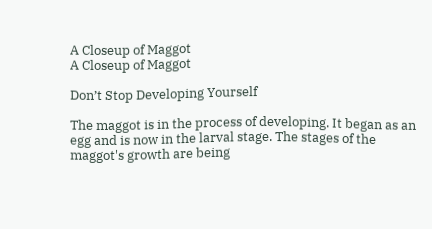A Closeup of Maggot
A Closeup of Maggot

Don’t Stop Developing Yourself

The maggot is in the process of developing. It began as an egg and is now in the larval stage. The stages of the maggot's growth are being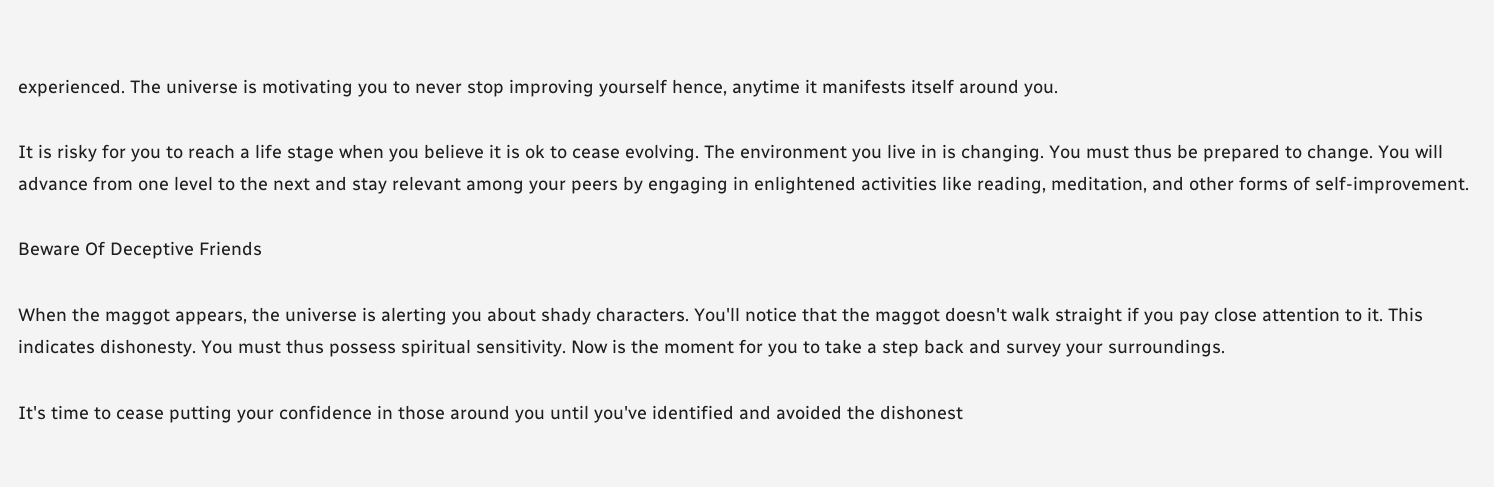experienced. The universe is motivating you to never stop improving yourself hence, anytime it manifests itself around you.

It is risky for you to reach a life stage when you believe it is ok to cease evolving. The environment you live in is changing. You must thus be prepared to change. You will advance from one level to the next and stay relevant among your peers by engaging in enlightened activities like reading, meditation, and other forms of self-improvement.

Beware Of Deceptive Friends

When the maggot appears, the universe is alerting you about shady characters. You'll notice that the maggot doesn't walk straight if you pay close attention to it. This indicates dishonesty. You must thus possess spiritual sensitivity. Now is the moment for you to take a step back and survey your surroundings.

It's time to cease putting your confidence in those around you until you've identified and avoided the dishonest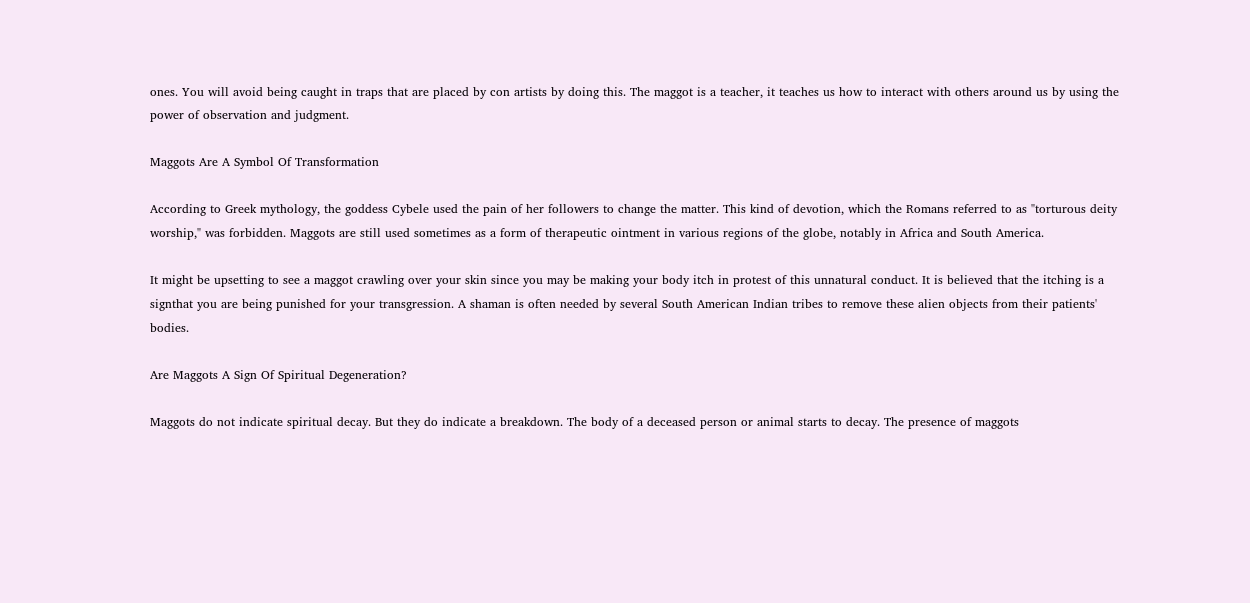ones. You will avoid being caught in traps that are placed by con artists by doing this. The maggot is a teacher, it teaches us how to interact with others around us by using the power of observation and judgment.

Maggots Are A Symbol Of Transformation

According to Greek mythology, the goddess Cybele used the pain of her followers to change the matter. This kind of devotion, which the Romans referred to as "torturous deity worship," was forbidden. Maggots are still used sometimes as a form of therapeutic ointment in various regions of the globe, notably in Africa and South America.

It might be upsetting to see a maggot crawling over your skin since you may be making your body itch in protest of this unnatural conduct. It is believed that the itching is a signthat you are being punished for your transgression. A shaman is often needed by several South American Indian tribes to remove these alien objects from their patients' bodies.

Are Maggots A Sign Of Spiritual Degeneration?

Maggots do not indicate spiritual decay. But they do indicate a breakdown. The body of a deceased person or animal starts to decay. The presence of maggots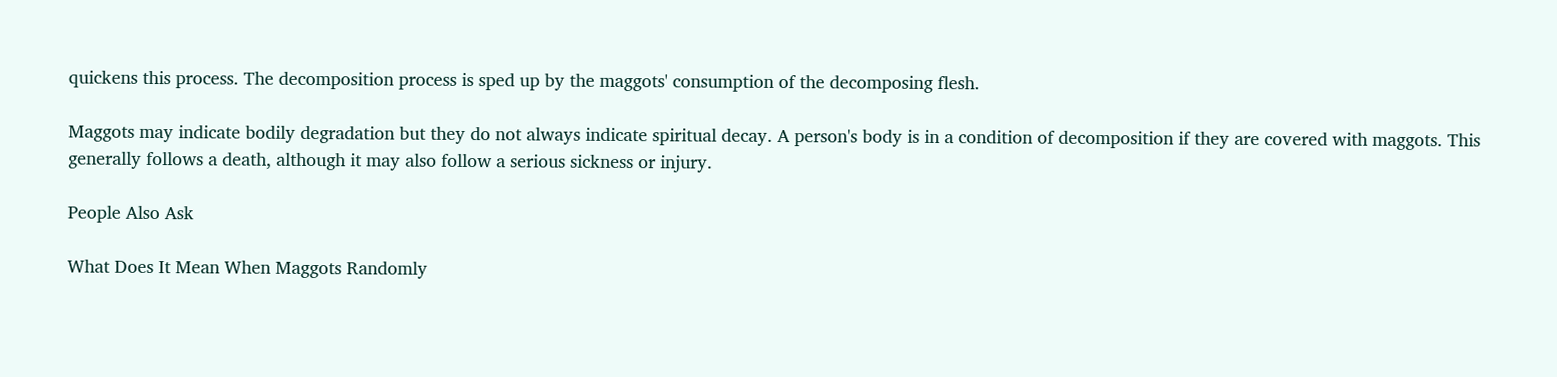quickens this process. The decomposition process is sped up by the maggots' consumption of the decomposing flesh.

Maggots may indicate bodily degradation but they do not always indicate spiritual decay. A person's body is in a condition of decomposition if they are covered with maggots. This generally follows a death, although it may also follow a serious sickness or injury.

People Also Ask

What Does It Mean When Maggots Randomly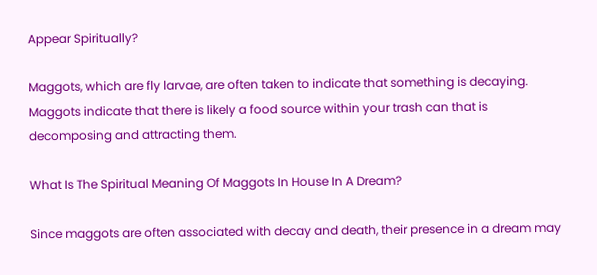Appear Spiritually?

Maggots, which are fly larvae, are often taken to indicate that something is decaying. Maggots indicate that there is likely a food source within your trash can that is decomposing and attracting them.

What Is The Spiritual Meaning Of Maggots In House In A Dream?

Since maggots are often associated with decay and death, their presence in a dream may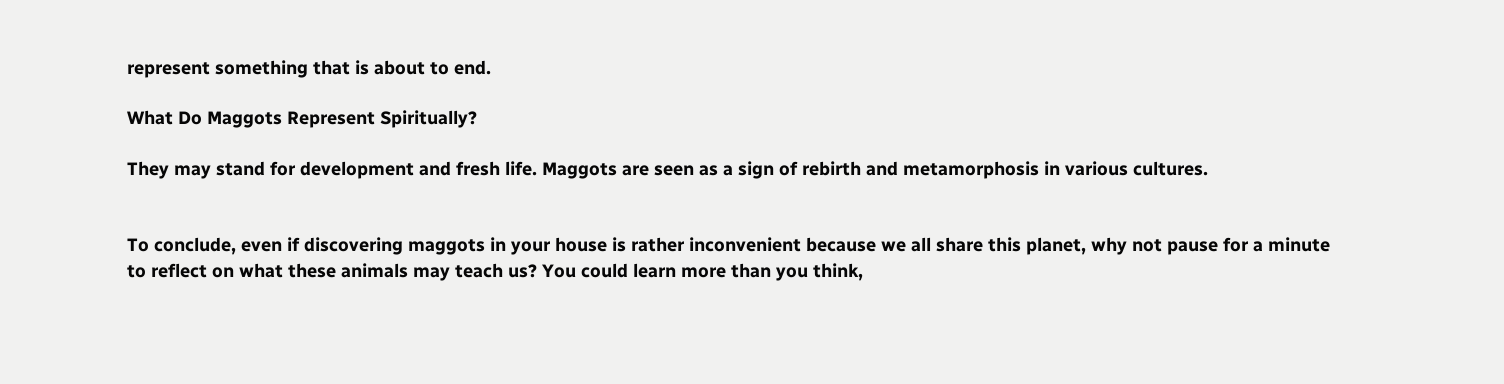represent something that is about to end.

What Do Maggots Represent Spiritually?

They may stand for development and fresh life. Maggots are seen as a sign of rebirth and metamorphosis in various cultures.


To conclude, even if discovering maggots in your house is rather inconvenient because we all share this planet, why not pause for a minute to reflect on what these animals may teach us? You could learn more than you think,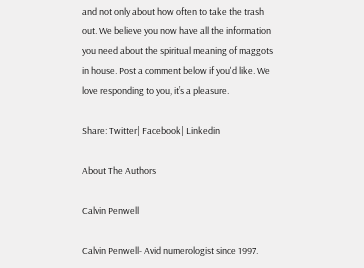and not only about how often to take the trash out. We believe you now have all the information you need about the spiritual meaning of maggots in house. Post a comment below if you'd like. We love responding to you, it’s a pleasure.

Share: Twitter| Facebook| Linkedin

About The Authors

Calvin Penwell

Calvin Penwell- Avid numerologist since 1997.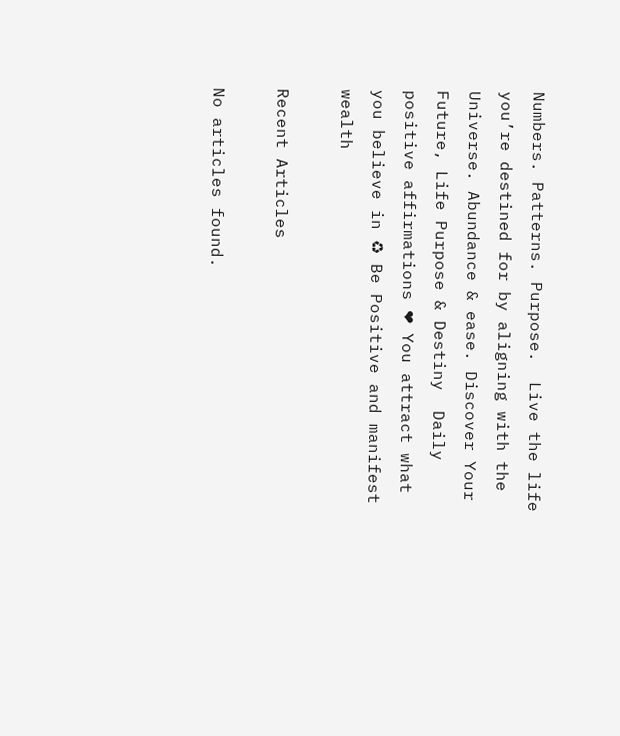Numbers. Patterns. Purpose.  Live the life you’re destined for by aligning with the Universe. Abundance & ease. Discover Your Future, Life Purpose & Destiny  Daily positive affirmations ❤ You attract what you believe in ♻ Be Positive and manifest wealth

Recent Articles

No articles found.